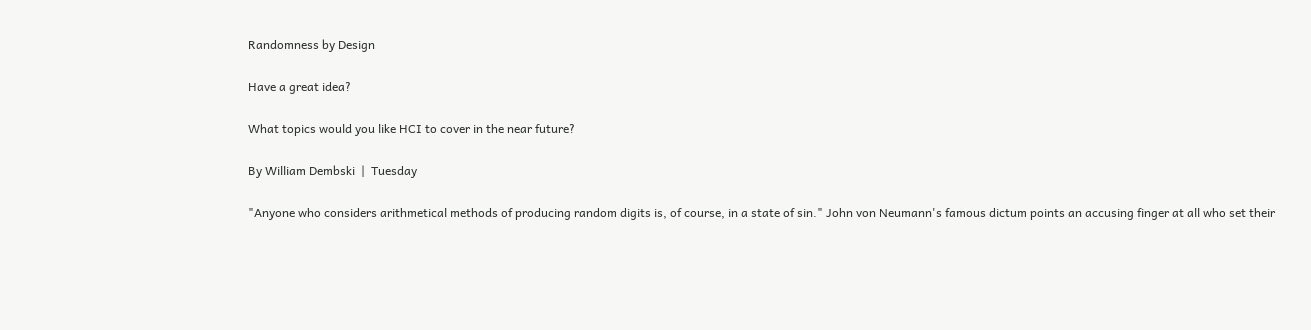Randomness by Design

Have a great idea?

What topics would you like HCI to cover in the near future?

By William Dembski  |  Tuesday

"Anyone who considers arithmetical methods of producing random digits is, of course, in a state of sin." John von Neumann's famous dictum points an accusing finger at all who set their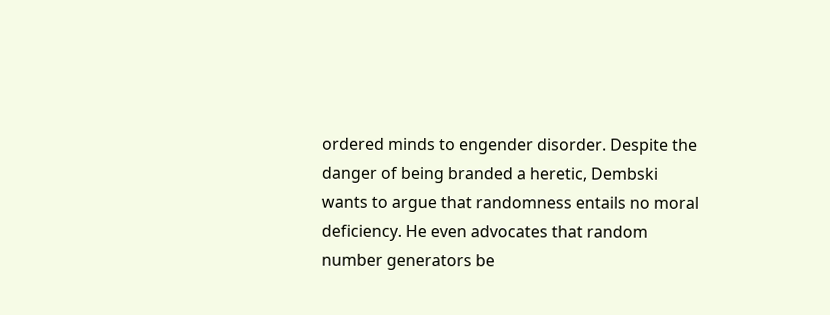ordered minds to engender disorder. Despite the danger of being branded a heretic, Dembski wants to argue that randomness entails no moral deficiency. He even advocates that random number generators be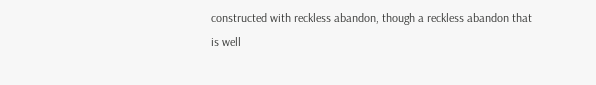constructed with reckless abandon, though a reckless abandon that is well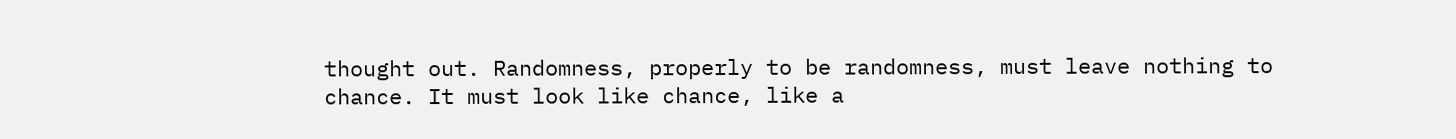thought out. Randomness, properly to be randomness, must leave nothing to chance. It must look like chance, like a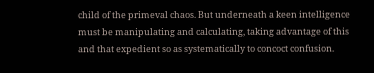child of the primeval chaos. But underneath a keen intelligence must be manipulating and calculating, taking advantage of this and that expedient so as systematically to concoct confusion.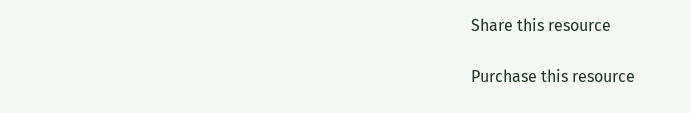Share this resource

Purchase this resource